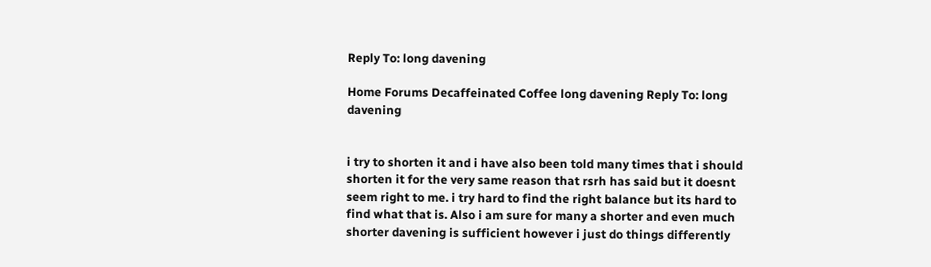Reply To: long davening

Home Forums Decaffeinated Coffee long davening Reply To: long davening


i try to shorten it and i have also been told many times that i should shorten it for the very same reason that rsrh has said but it doesnt seem right to me. i try hard to find the right balance but its hard to find what that is. Also i am sure for many a shorter and even much shorter davening is sufficient however i just do things differently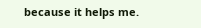because it helps me.